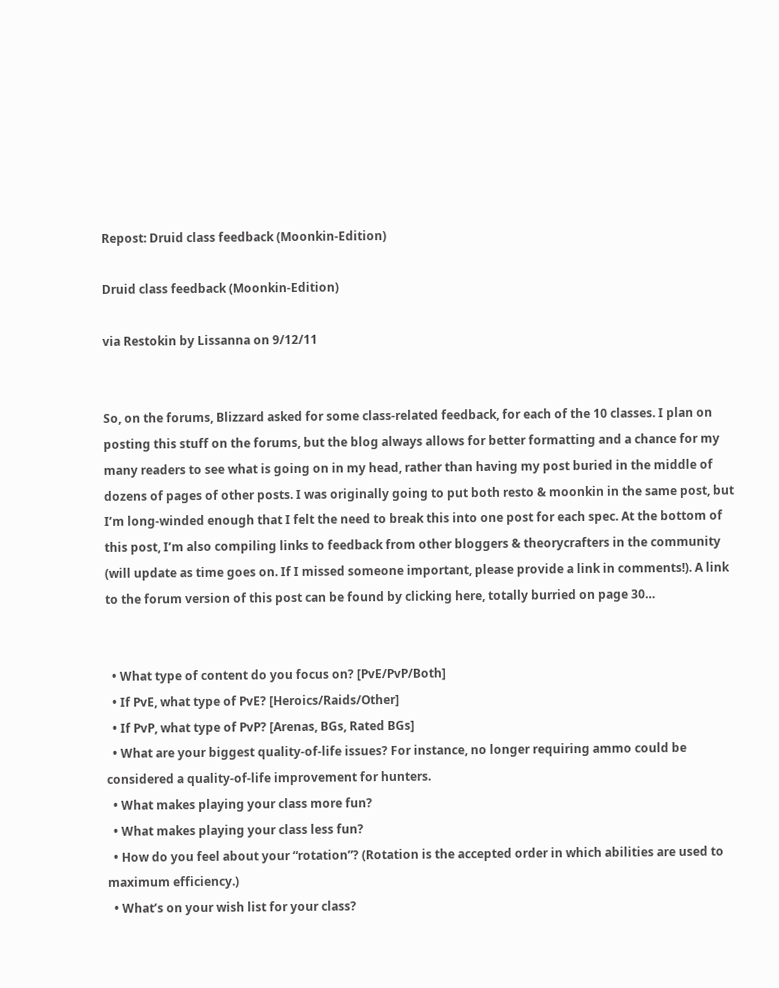Repost: Druid class feedback (Moonkin-Edition)

Druid class feedback (Moonkin-Edition)

via Restokin by Lissanna on 9/12/11


So, on the forums, Blizzard asked for some class-related feedback, for each of the 10 classes. I plan on posting this stuff on the forums, but the blog always allows for better formatting and a chance for my many readers to see what is going on in my head, rather than having my post buried in the middle of dozens of pages of other posts. I was originally going to put both resto & moonkin in the same post, but I’m long-winded enough that I felt the need to break this into one post for each spec. At the bottom of this post, I’m also compiling links to feedback from other bloggers & theorycrafters in the community (will update as time goes on. If I missed someone important, please provide a link in comments!). A link to the forum version of this post can be found by clicking here, totally burried on page 30…


  • What type of content do you focus on? [PvE/PvP/Both]
  • If PvE, what type of PvE? [Heroics/Raids/Other]
  • If PvP, what type of PvP? [Arenas, BGs, Rated BGs]
  • What are your biggest quality-of-life issues? For instance, no longer requiring ammo could be considered a quality-of-life improvement for hunters.
  • What makes playing your class more fun?
  • What makes playing your class less fun?
  • How do you feel about your “rotation”? (Rotation is the accepted order in which abilities are used to maximum efficiency.)
  • What’s on your wish list for your class?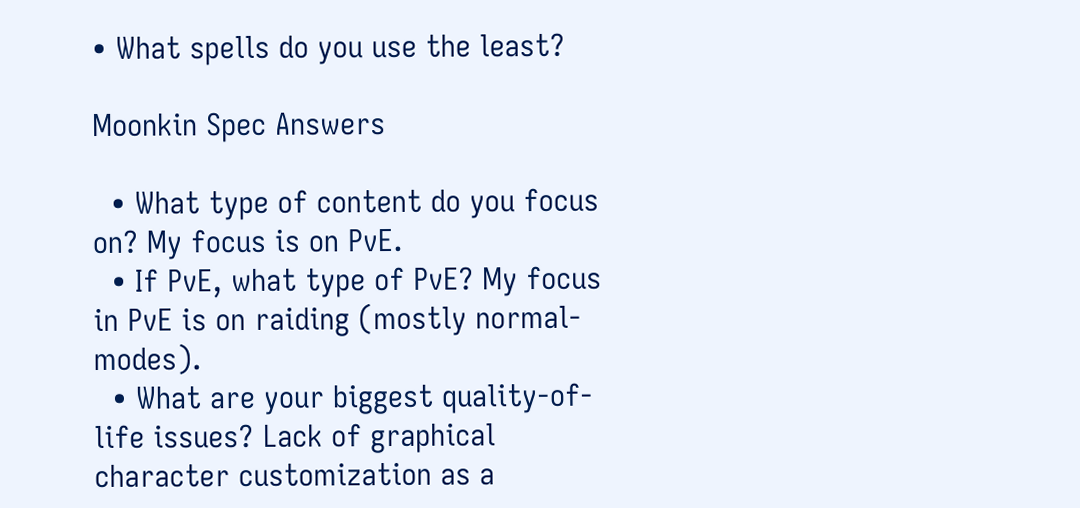• What spells do you use the least?

Moonkin Spec Answers

  • What type of content do you focus on? My focus is on PvE.
  • If PvE, what type of PvE? My focus in PvE is on raiding (mostly normal-modes).
  • What are your biggest quality-of-life issues? Lack of graphical character customization as a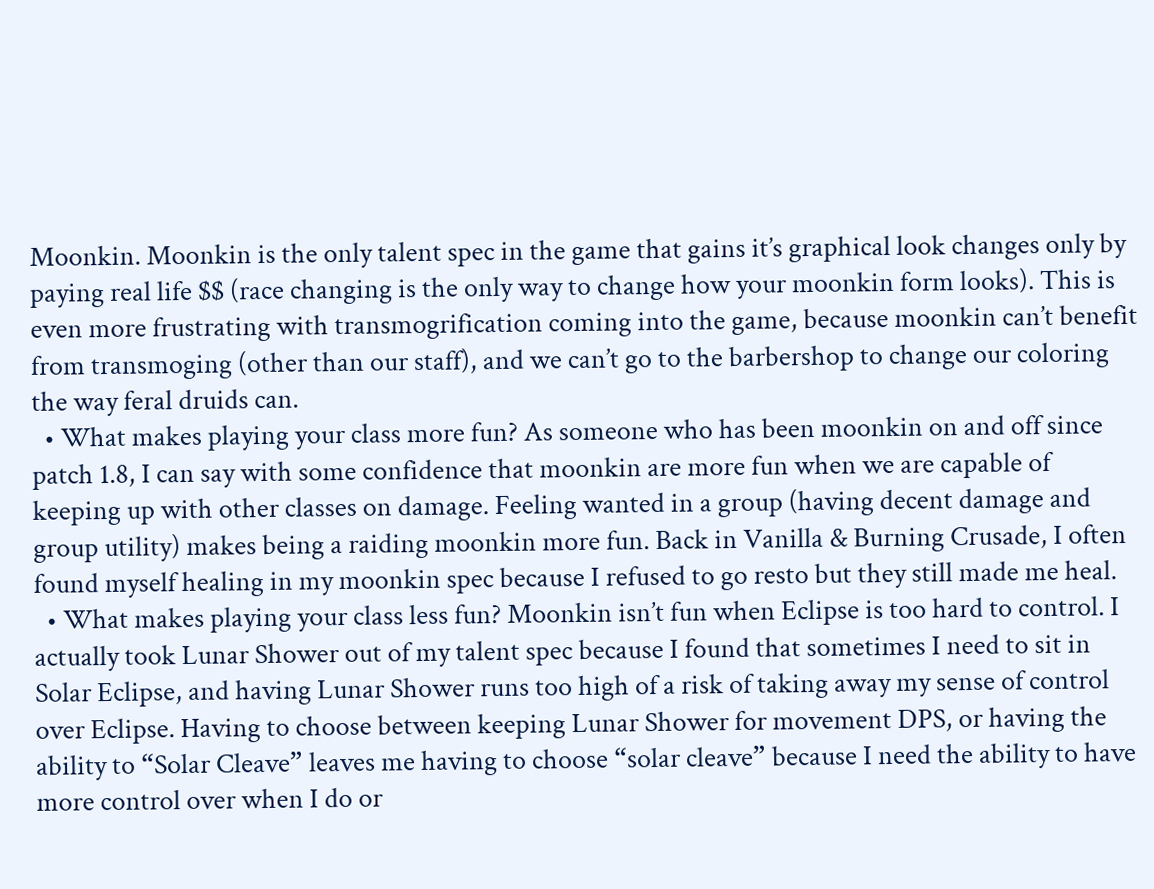Moonkin. Moonkin is the only talent spec in the game that gains it’s graphical look changes only by paying real life $$ (race changing is the only way to change how your moonkin form looks). This is even more frustrating with transmogrification coming into the game, because moonkin can’t benefit from transmoging (other than our staff), and we can’t go to the barbershop to change our coloring the way feral druids can.
  • What makes playing your class more fun? As someone who has been moonkin on and off since patch 1.8, I can say with some confidence that moonkin are more fun when we are capable of keeping up with other classes on damage. Feeling wanted in a group (having decent damage and group utility) makes being a raiding moonkin more fun. Back in Vanilla & Burning Crusade, I often found myself healing in my moonkin spec because I refused to go resto but they still made me heal.
  • What makes playing your class less fun? Moonkin isn’t fun when Eclipse is too hard to control. I actually took Lunar Shower out of my talent spec because I found that sometimes I need to sit in Solar Eclipse, and having Lunar Shower runs too high of a risk of taking away my sense of control over Eclipse. Having to choose between keeping Lunar Shower for movement DPS, or having the ability to “Solar Cleave” leaves me having to choose “solar cleave” because I need the ability to have more control over when I do or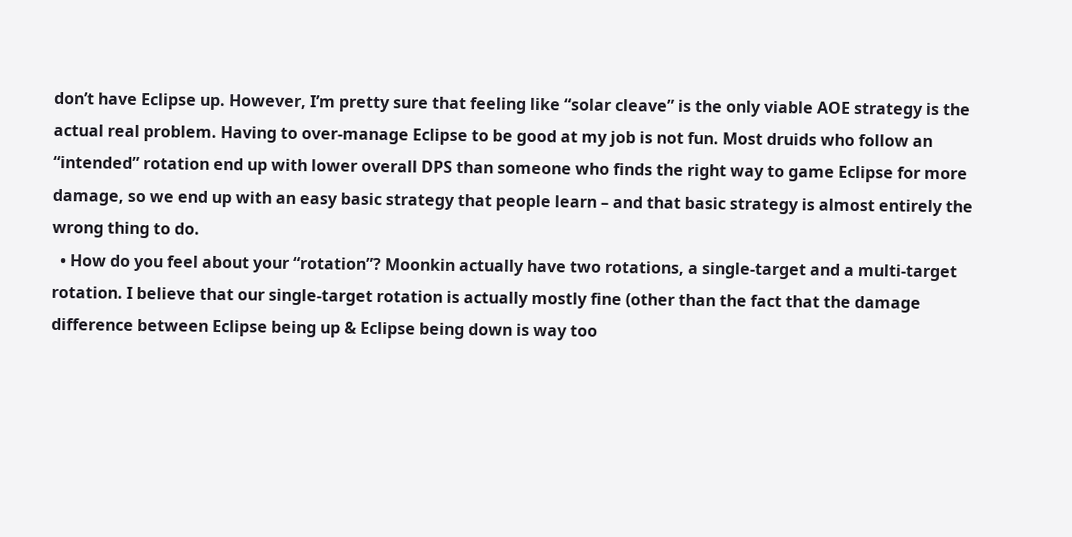don’t have Eclipse up. However, I’m pretty sure that feeling like “solar cleave” is the only viable AOE strategy is the actual real problem. Having to over-manage Eclipse to be good at my job is not fun. Most druids who follow an “intended” rotation end up with lower overall DPS than someone who finds the right way to game Eclipse for more damage, so we end up with an easy basic strategy that people learn – and that basic strategy is almost entirely the wrong thing to do.
  • How do you feel about your “rotation”? Moonkin actually have two rotations, a single-target and a multi-target rotation. I believe that our single-target rotation is actually mostly fine (other than the fact that the damage difference between Eclipse being up & Eclipse being down is way too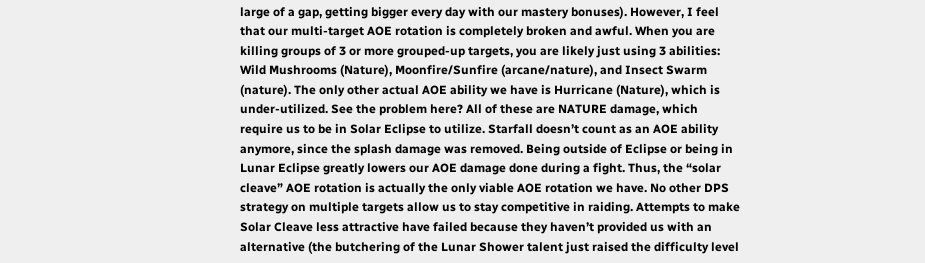large of a gap, getting bigger every day with our mastery bonuses). However, I feel that our multi-target AOE rotation is completely broken and awful. When you are killing groups of 3 or more grouped-up targets, you are likely just using 3 abilities: Wild Mushrooms (Nature), Moonfire/Sunfire (arcane/nature), and Insect Swarm (nature). The only other actual AOE ability we have is Hurricane (Nature), which is under-utilized. See the problem here? All of these are NATURE damage, which require us to be in Solar Eclipse to utilize. Starfall doesn’t count as an AOE ability anymore, since the splash damage was removed. Being outside of Eclipse or being in Lunar Eclipse greatly lowers our AOE damage done during a fight. Thus, the “solar cleave” AOE rotation is actually the only viable AOE rotation we have. No other DPS strategy on multiple targets allow us to stay competitive in raiding. Attempts to make Solar Cleave less attractive have failed because they haven’t provided us with an alternative (the butchering of the Lunar Shower talent just raised the difficulty level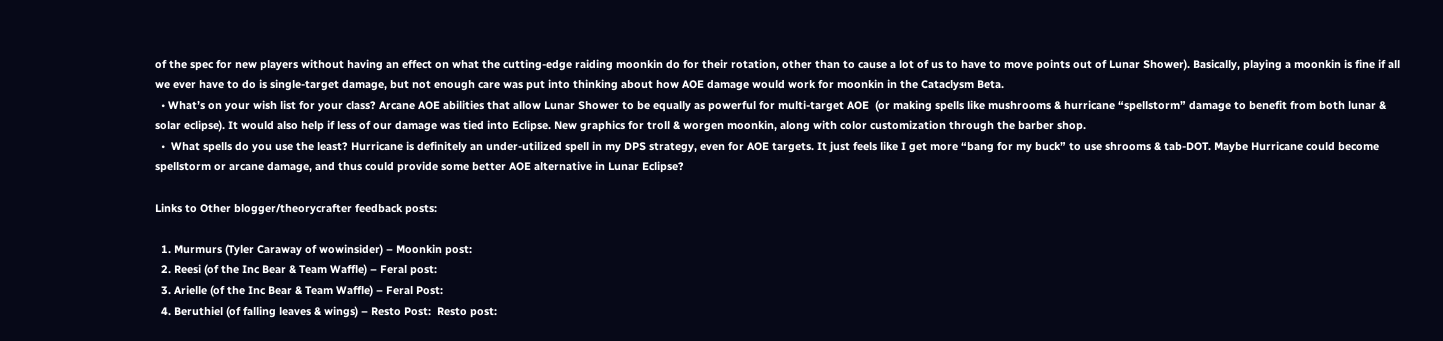of the spec for new players without having an effect on what the cutting-edge raiding moonkin do for their rotation, other than to cause a lot of us to have to move points out of Lunar Shower). Basically, playing a moonkin is fine if all we ever have to do is single-target damage, but not enough care was put into thinking about how AOE damage would work for moonkin in the Cataclysm Beta.
  • What’s on your wish list for your class? Arcane AOE abilities that allow Lunar Shower to be equally as powerful for multi-target AOE  (or making spells like mushrooms & hurricane “spellstorm” damage to benefit from both lunar & solar eclipse). It would also help if less of our damage was tied into Eclipse. New graphics for troll & worgen moonkin, along with color customization through the barber shop.
  •  What spells do you use the least? Hurricane is definitely an under-utilized spell in my DPS strategy, even for AOE targets. It just feels like I get more “bang for my buck” to use shrooms & tab-DOT. Maybe Hurricane could become spellstorm or arcane damage, and thus could provide some better AOE alternative in Lunar Eclipse?

Links to Other blogger/theorycrafter feedback posts:

  1. Murmurs (Tyler Caraway of wowinsider) – Moonkin post:
  2. Reesi (of the Inc Bear & Team Waffle) – Feral post:
  3. Arielle (of the Inc Bear & Team Waffle) – Feral Post:
  4. Beruthiel (of falling leaves & wings) – Resto Post:  Resto post: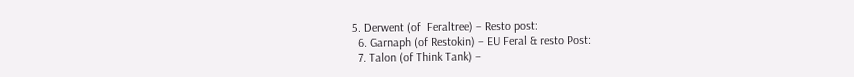5. Derwent (of  Feraltree) – Resto post:
  6. Garnaph (of Restokin) – EU Feral & resto Post:
  7. Talon (of Think Tank) –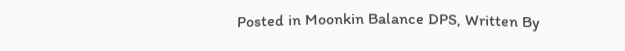Posted in Moonkin Balance DPS, Written By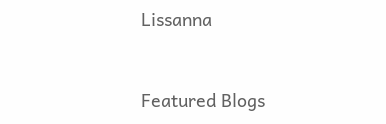Lissanna


Featured Blogs